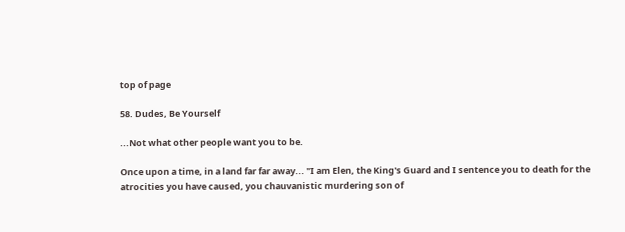top of page

58. Dudes, Be Yourself

...Not what other people want you to be.

Once upon a time, in a land far far away... "I am Elen, the King's Guard and I sentence you to death for the atrocities you have caused, you chauvanistic murdering son of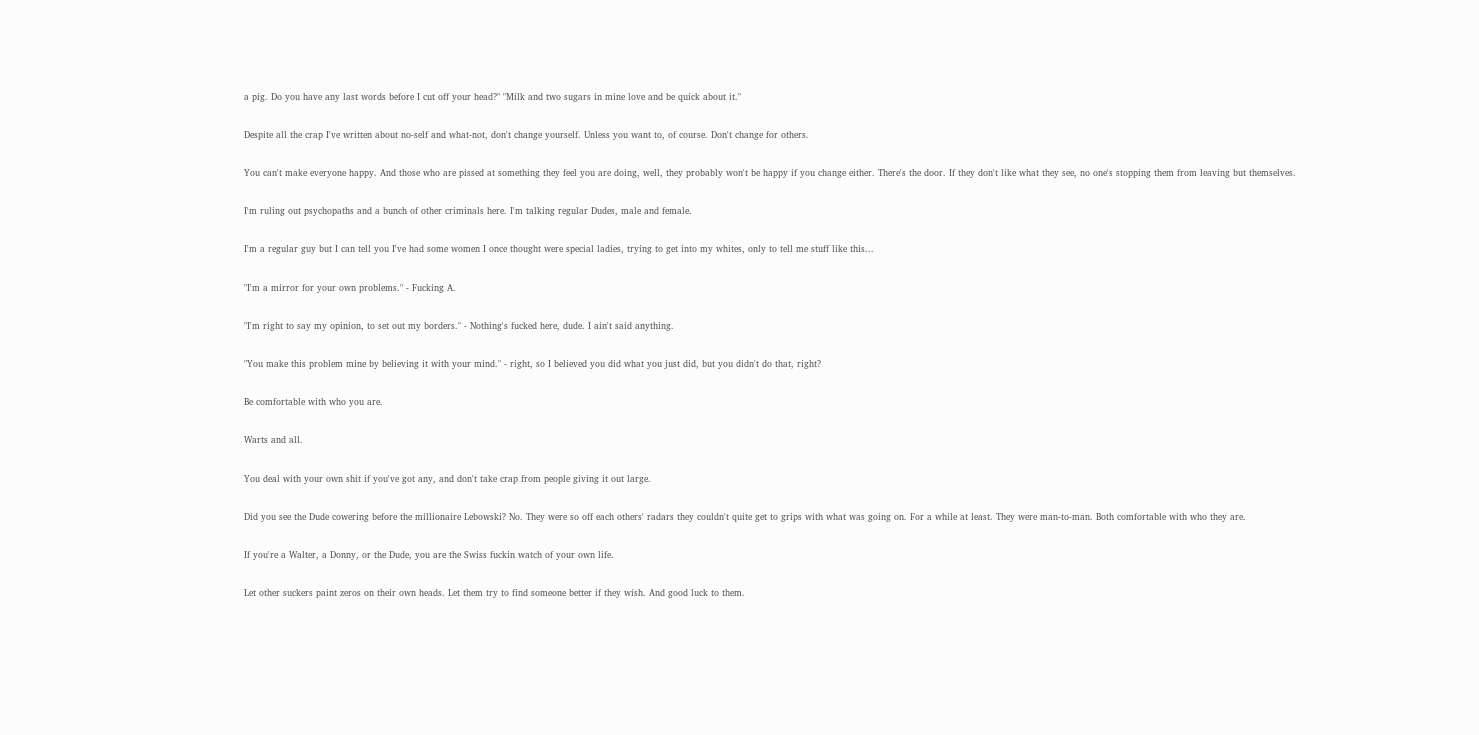a pig. Do you have any last words before I cut off your head?" "Milk and two sugars in mine love and be quick about it."

Despite all the crap I've written about no-self and what-not, don't change yourself. Unless you want to, of course. Don't change for others.

You can't make everyone happy. And those who are pissed at something they feel you are doing, well, they probably won't be happy if you change either. There's the door. If they don't like what they see, no one's stopping them from leaving but themselves.

I'm ruling out psychopaths and a bunch of other criminals here. I'm talking regular Dudes, male and female.

I'm a regular guy but I can tell you I've had some women I once thought were special ladies, trying to get into my whites, only to tell me stuff like this...

"I'm a mirror for your own problems." - Fucking A.

"I'm right to say my opinion, to set out my borders." - Nothing's fucked here, dude. I ain't said anything.

"You make this problem mine by believing it with your mind." - right, so I believed you did what you just did, but you didn't do that, right?

Be comfortable with who you are.

Warts and all.

You deal with your own shit if you've got any, and don't take crap from people giving it out large.

Did you see the Dude cowering before the millionaire Lebowski? No. They were so off each others' radars they couldn't quite get to grips with what was going on. For a while at least. They were man-to-man. Both comfortable with who they are.

If you're a Walter, a Donny, or the Dude, you are the Swiss fuckin watch of your own life.

Let other suckers paint zeros on their own heads. Let them try to find someone better if they wish. And good luck to them.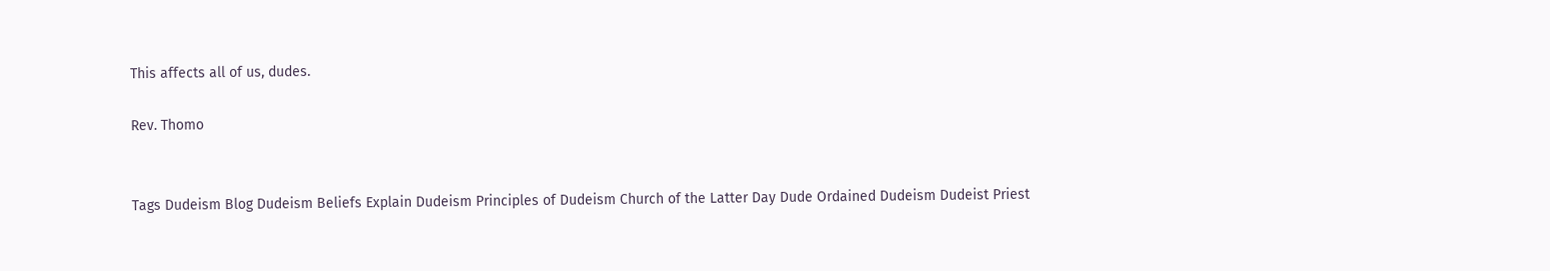This affects all of us, dudes.

Rev. Thomo


Tags Dudeism Blog Dudeism Beliefs Explain Dudeism Principles of Dudeism Church of the Latter Day Dude Ordained Dudeism Dudeist Priest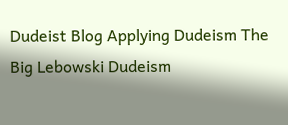Dudeist Blog Applying Dudeism The Big Lebowski Dudeism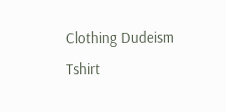Clothing Dudeism Tshirt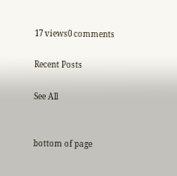17 views0 comments

Recent Posts

See All


bottom of page